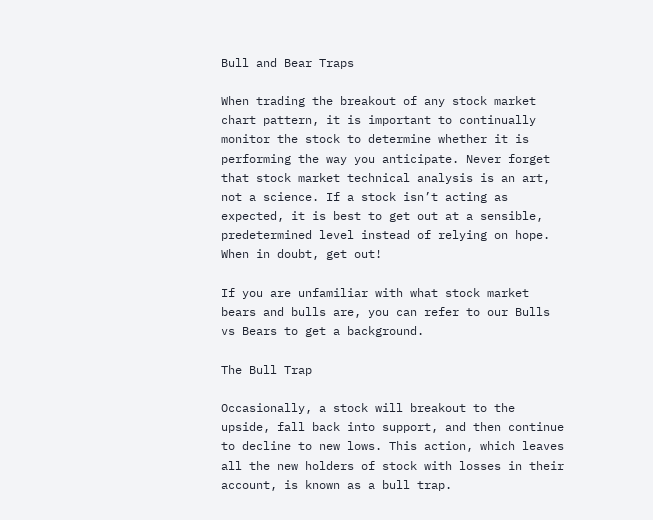Bull and Bear Traps

When trading the breakout of any stock market chart pattern, it is important to continually monitor the stock to determine whether it is performing the way you anticipate. Never forget that stock market technical analysis is an art, not a science. If a stock isn’t acting as expected, it is best to get out at a sensible, predetermined level instead of relying on hope. When in doubt, get out!

If you are unfamiliar with what stock market bears and bulls are, you can refer to our Bulls vs Bears to get a background.

The Bull Trap

Occasionally, a stock will breakout to the upside, fall back into support, and then continue to decline to new lows. This action, which leaves all the new holders of stock with losses in their account, is known as a bull trap.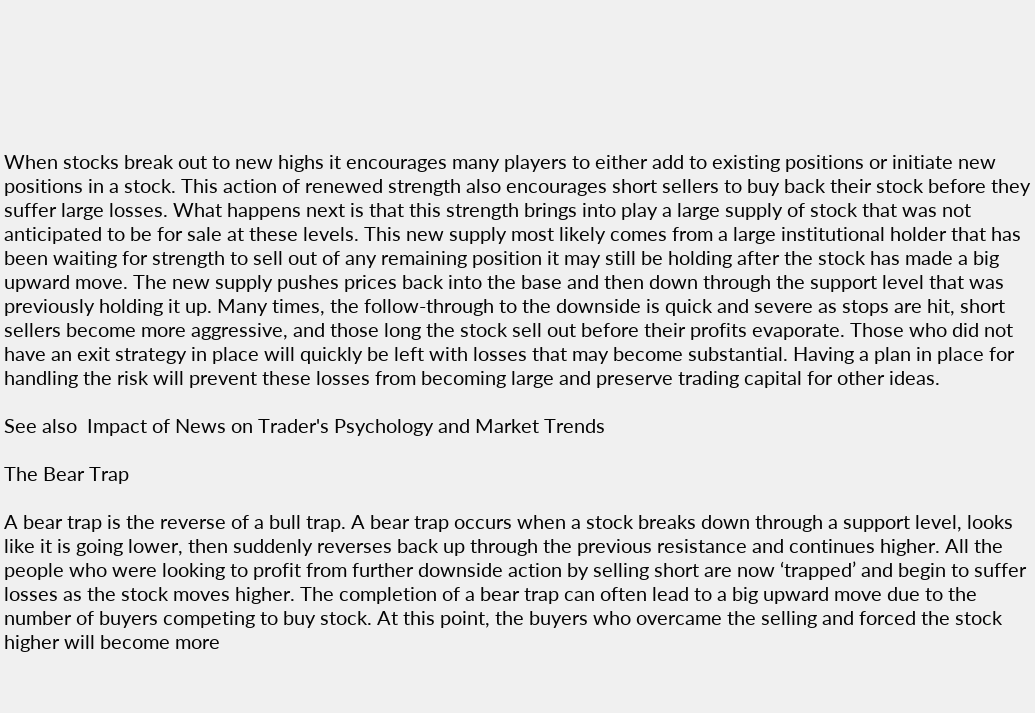When stocks break out to new highs it encourages many players to either add to existing positions or initiate new positions in a stock. This action of renewed strength also encourages short sellers to buy back their stock before they suffer large losses. What happens next is that this strength brings into play a large supply of stock that was not anticipated to be for sale at these levels. This new supply most likely comes from a large institutional holder that has been waiting for strength to sell out of any remaining position it may still be holding after the stock has made a big upward move. The new supply pushes prices back into the base and then down through the support level that was previously holding it up. Many times, the follow-through to the downside is quick and severe as stops are hit, short sellers become more aggressive, and those long the stock sell out before their profits evaporate. Those who did not have an exit strategy in place will quickly be left with losses that may become substantial. Having a plan in place for handling the risk will prevent these losses from becoming large and preserve trading capital for other ideas.

See also  Impact of News on Trader's Psychology and Market Trends

The Bear Trap

A bear trap is the reverse of a bull trap. A bear trap occurs when a stock breaks down through a support level, looks like it is going lower, then suddenly reverses back up through the previous resistance and continues higher. All the people who were looking to profit from further downside action by selling short are now ‘trapped’ and begin to suffer losses as the stock moves higher. The completion of a bear trap can often lead to a big upward move due to the number of buyers competing to buy stock. At this point, the buyers who overcame the selling and forced the stock higher will become more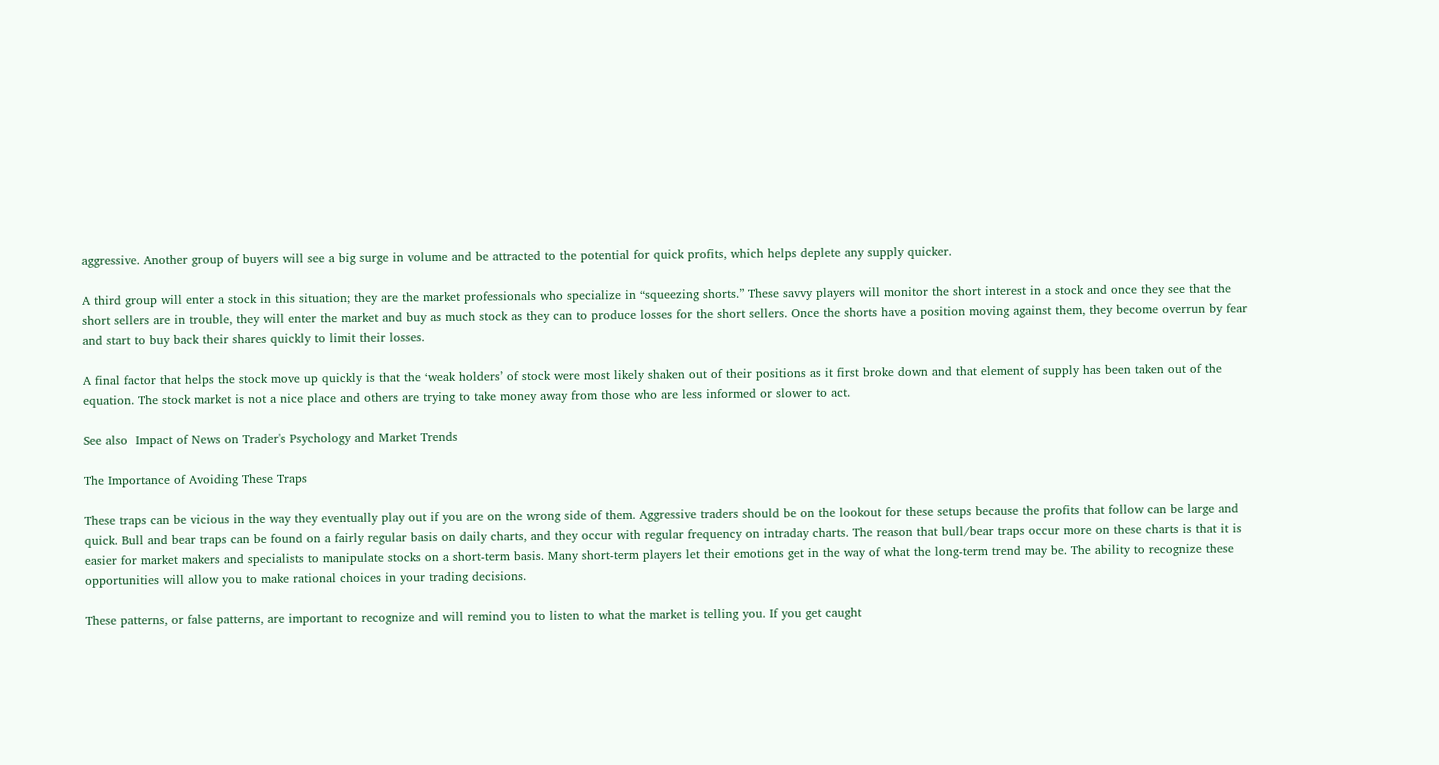aggressive. Another group of buyers will see a big surge in volume and be attracted to the potential for quick profits, which helps deplete any supply quicker.

A third group will enter a stock in this situation; they are the market professionals who specialize in “squeezing shorts.” These savvy players will monitor the short interest in a stock and once they see that the short sellers are in trouble, they will enter the market and buy as much stock as they can to produce losses for the short sellers. Once the shorts have a position moving against them, they become overrun by fear and start to buy back their shares quickly to limit their losses.

A final factor that helps the stock move up quickly is that the ‘weak holders’ of stock were most likely shaken out of their positions as it first broke down and that element of supply has been taken out of the equation. The stock market is not a nice place and others are trying to take money away from those who are less informed or slower to act.

See also  Impact of News on Trader's Psychology and Market Trends

The Importance of Avoiding These Traps

These traps can be vicious in the way they eventually play out if you are on the wrong side of them. Aggressive traders should be on the lookout for these setups because the profits that follow can be large and quick. Bull and bear traps can be found on a fairly regular basis on daily charts, and they occur with regular frequency on intraday charts. The reason that bull/bear traps occur more on these charts is that it is easier for market makers and specialists to manipulate stocks on a short-term basis. Many short-term players let their emotions get in the way of what the long-term trend may be. The ability to recognize these opportunities will allow you to make rational choices in your trading decisions.

These patterns, or false patterns, are important to recognize and will remind you to listen to what the market is telling you. If you get caught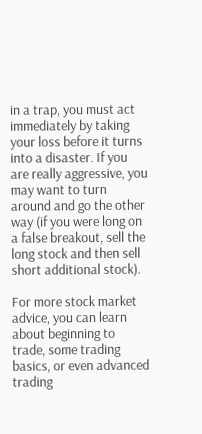in a trap, you must act immediately by taking your loss before it turns into a disaster. If you are really aggressive, you may want to turn around and go the other way (if you were long on a false breakout, sell the long stock and then sell short additional stock).

For more stock market advice, you can learn about beginning to trade, some trading basics, or even advanced trading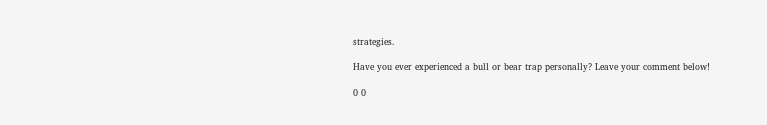strategies.

Have you ever experienced a bull or bear trap personally? Leave your comment below!

0 0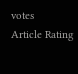votes
Article Rating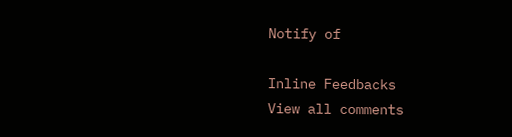Notify of

Inline Feedbacks
View all comments